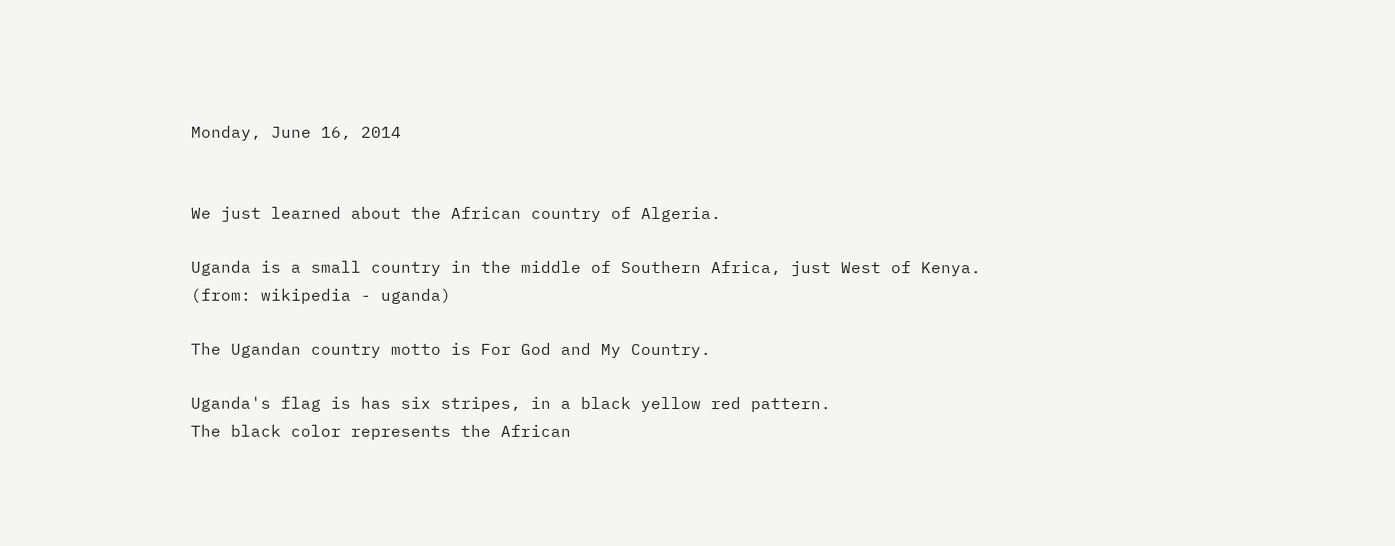Monday, June 16, 2014


We just learned about the African country of Algeria.

Uganda is a small country in the middle of Southern Africa, just West of Kenya.
(from: wikipedia - uganda)

The Ugandan country motto is For God and My Country.

Uganda's flag is has six stripes, in a black yellow red pattern.
The black color represents the African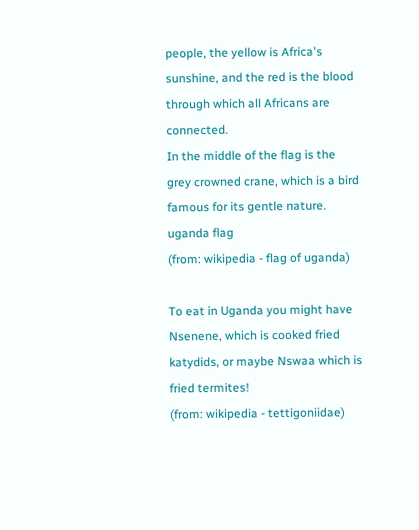people, the yellow is Africa's sunshine, and the red is the blood through which all Africans are connected.
In the middle of the flag is the grey crowned crane, which is a bird famous for its gentle nature.
uganda flag
(from: wikipedia - flag of uganda)

To eat in Uganda you might have Nsenene, which is cooked fried katydids, or maybe Nswaa which is fried termites!
(from: wikipedia - tettigoniidae)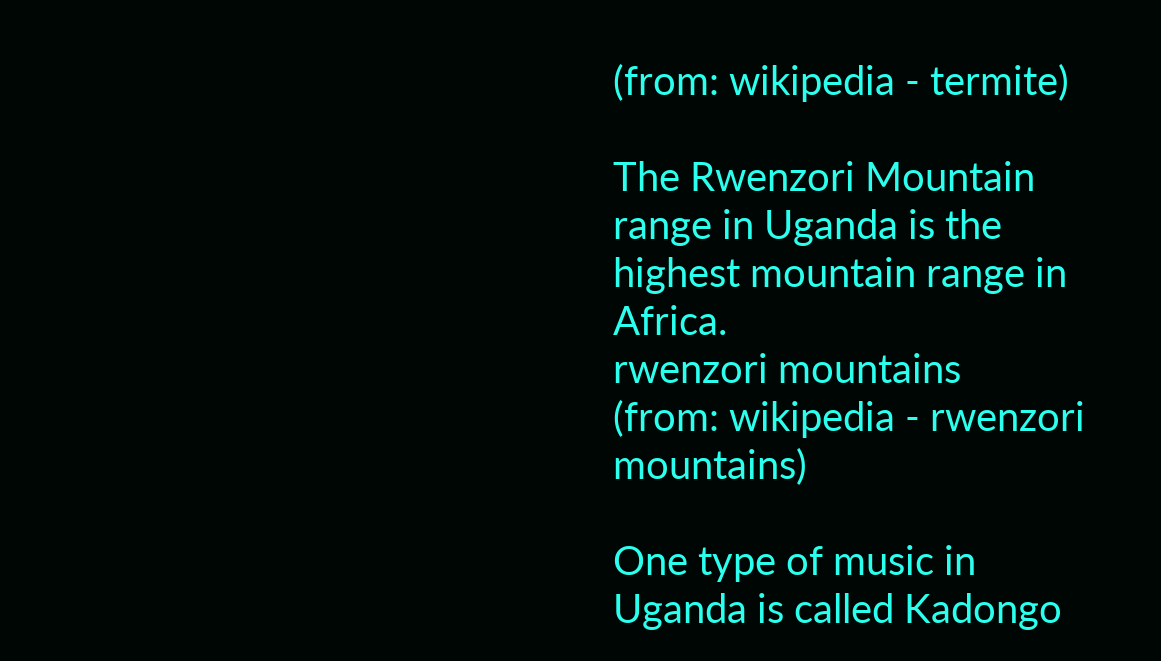(from: wikipedia - termite)

The Rwenzori Mountain range in Uganda is the highest mountain range in Africa.
rwenzori mountains
(from: wikipedia - rwenzori mountains)

One type of music in Uganda is called Kadongo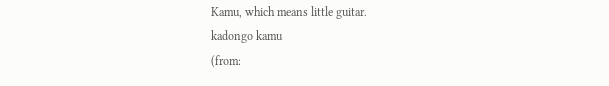Kamu, which means little guitar.
kadongo kamu
(from: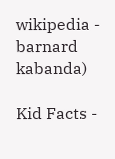wikipedia - barnard kabanda)

Kid Facts -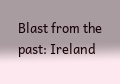Blast from the past: Ireland